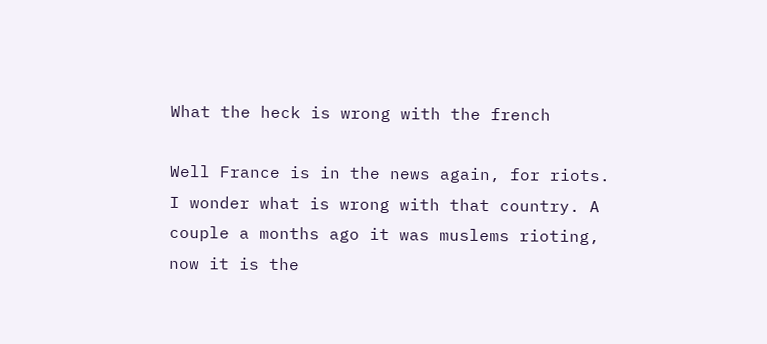What the heck is wrong with the french

Well France is in the news again, for riots. I wonder what is wrong with that country. A couple a months ago it was muslems rioting, now it is the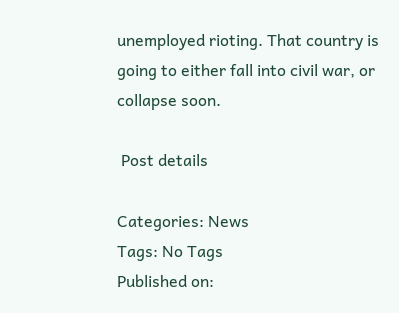unemployed rioting. That country is going to either fall into civil war, or collapse soon.

 Post details

Categories: News
Tags: No Tags
Published on: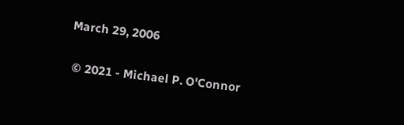March 29, 2006

 © 2021 - Michael P. O'Connor